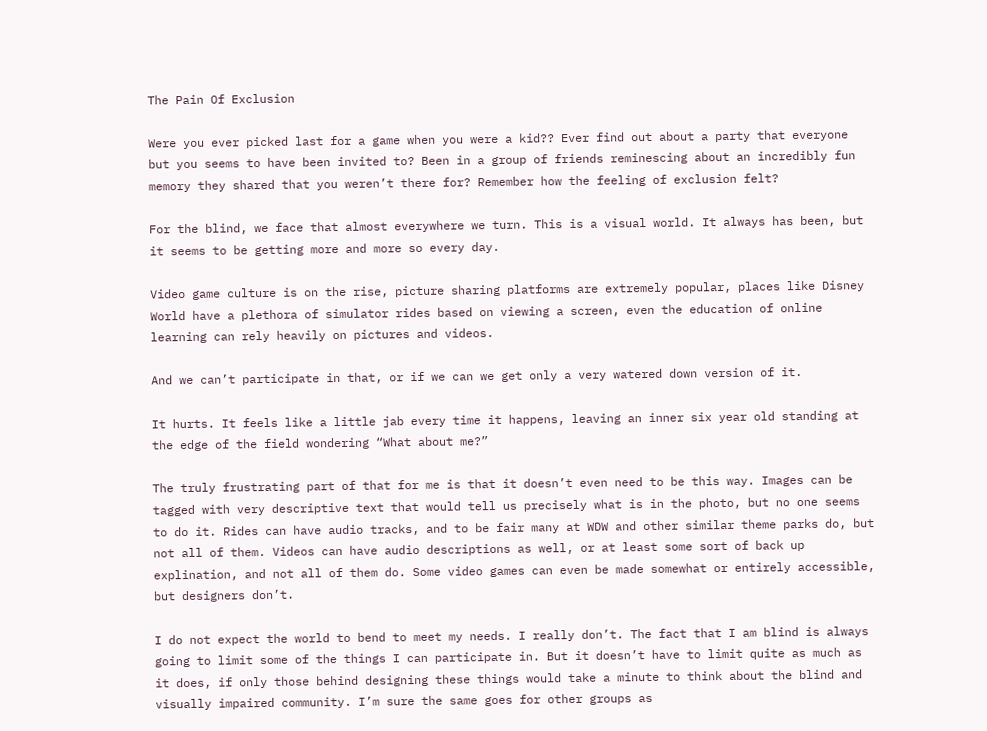The Pain Of Exclusion

Were you ever picked last for a game when you were a kid?? Ever find out about a party that everyone but you seems to have been invited to? Been in a group of friends reminescing about an incredibly fun memory they shared that you weren’t there for? Remember how the feeling of exclusion felt?

For the blind, we face that almost everywhere we turn. This is a visual world. It always has been, but it seems to be getting more and more so every day.

Video game culture is on the rise, picture sharing platforms are extremely popular, places like Disney World have a plethora of simulator rides based on viewing a screen, even the education of online learning can rely heavily on pictures and videos.

And we can’t participate in that, or if we can we get only a very watered down version of it.

It hurts. It feels like a little jab every time it happens, leaving an inner six year old standing at the edge of the field wondering “What about me?”

The truly frustrating part of that for me is that it doesn’t even need to be this way. Images can be tagged with very descriptive text that would tell us precisely what is in the photo, but no one seems to do it. Rides can have audio tracks, and to be fair many at WDW and other similar theme parks do, but not all of them. Videos can have audio descriptions as well, or at least some sort of back up explination, and not all of them do. Some video games can even be made somewhat or entirely accessible, but designers don’t.

I do not expect the world to bend to meet my needs. I really don’t. The fact that I am blind is always going to limit some of the things I can participate in. But it doesn’t have to limit quite as much as it does, if only those behind designing these things would take a minute to think about the blind and visually impaired community. I’m sure the same goes for other groups as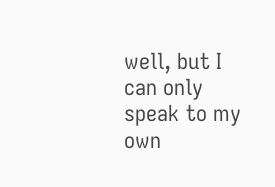well, but I can only speak to my own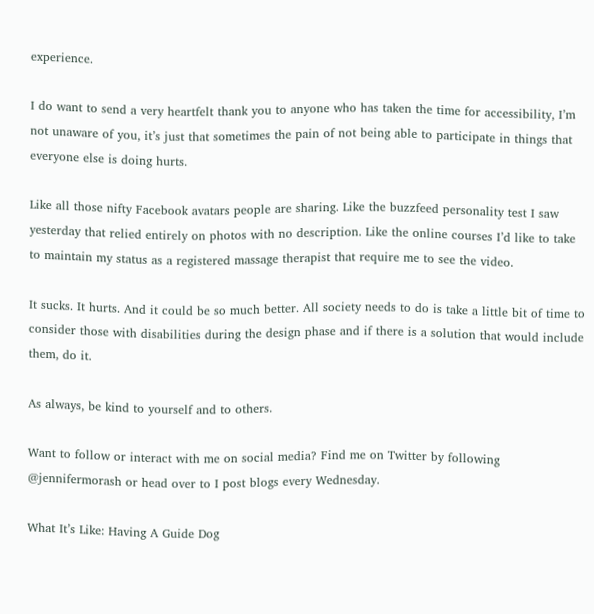experience.

I do want to send a very heartfelt thank you to anyone who has taken the time for accessibility, I’m not unaware of you, it’s just that sometimes the pain of not being able to participate in things that everyone else is doing hurts.

Like all those nifty Facebook avatars people are sharing. Like the buzzfeed personality test I saw yesterday that relied entirely on photos with no description. Like the online courses I’d like to take to maintain my status as a registered massage therapist that require me to see the video.

It sucks. It hurts. And it could be so much better. All society needs to do is take a little bit of time to consider those with disabilities during the design phase and if there is a solution that would include them, do it.

As always, be kind to yourself and to others.

Want to follow or interact with me on social media? Find me on Twitter by following @jennifermorash or head over to I post blogs every Wednesday.

What It’s Like: Having A Guide Dog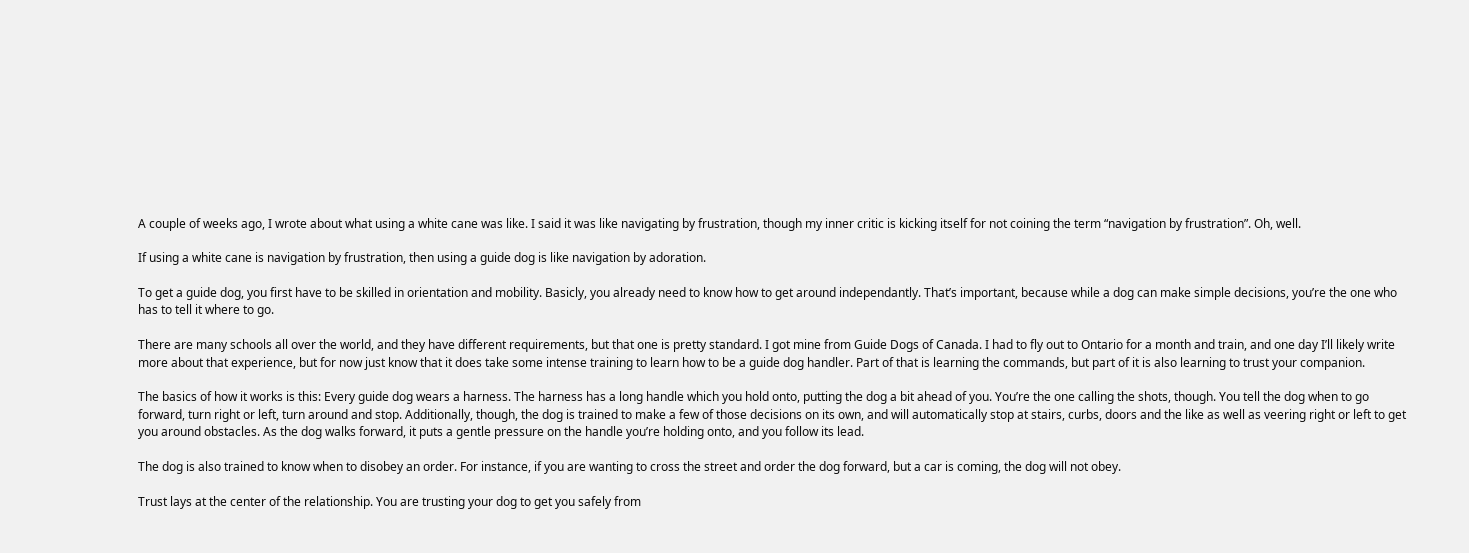A couple of weeks ago, I wrote about what using a white cane was like. I said it was like navigating by frustration, though my inner critic is kicking itself for not coining the term “navigation by frustration”. Oh, well.

If using a white cane is navigation by frustration, then using a guide dog is like navigation by adoration.

To get a guide dog, you first have to be skilled in orientation and mobility. Basicly, you already need to know how to get around independantly. That’s important, because while a dog can make simple decisions, you’re the one who has to tell it where to go.

There are many schools all over the world, and they have different requirements, but that one is pretty standard. I got mine from Guide Dogs of Canada. I had to fly out to Ontario for a month and train, and one day I’ll likely write more about that experience, but for now just know that it does take some intense training to learn how to be a guide dog handler. Part of that is learning the commands, but part of it is also learning to trust your companion.

The basics of how it works is this: Every guide dog wears a harness. The harness has a long handle which you hold onto, putting the dog a bit ahead of you. You’re the one calling the shots, though. You tell the dog when to go forward, turn right or left, turn around and stop. Additionally, though, the dog is trained to make a few of those decisions on its own, and will automatically stop at stairs, curbs, doors and the like as well as veering right or left to get you around obstacles. As the dog walks forward, it puts a gentle pressure on the handle you’re holding onto, and you follow its lead.

The dog is also trained to know when to disobey an order. For instance, if you are wanting to cross the street and order the dog forward, but a car is coming, the dog will not obey.

Trust lays at the center of the relationship. You are trusting your dog to get you safely from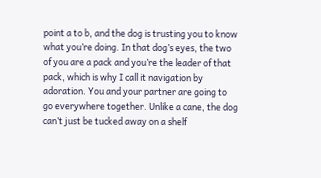point a to b, and the dog is trusting you to know what you’re doing. In that dog’s eyes, the two of you are a pack and you’re the leader of that pack, which is why I call it navigation by adoration. You and your partner are going to go everywhere together. Unlike a cane, the dog can’t just be tucked away on a shelf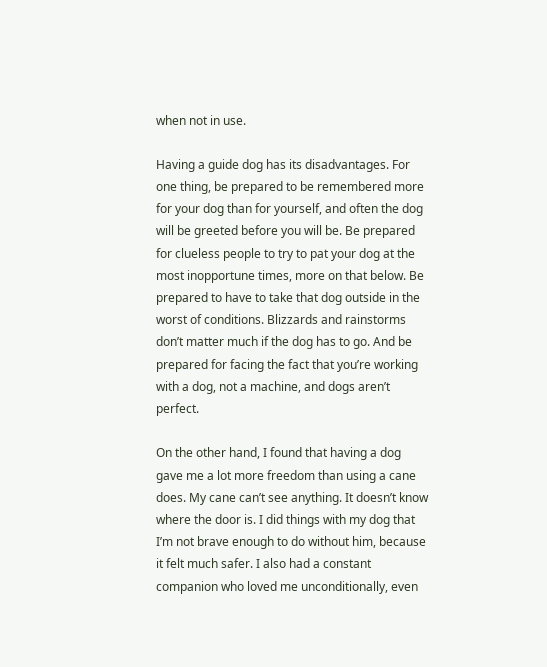when not in use.

Having a guide dog has its disadvantages. For one thing, be prepared to be remembered more for your dog than for yourself, and often the dog will be greeted before you will be. Be prepared for clueless people to try to pat your dog at the most inopportune times, more on that below. Be prepared to have to take that dog outside in the worst of conditions. Blizzards and rainstorms don’t matter much if the dog has to go. And be prepared for facing the fact that you’re working with a dog, not a machine, and dogs aren’t perfect.

On the other hand, I found that having a dog gave me a lot more freedom than using a cane does. My cane can’t see anything. It doesn’t know where the door is. I did things with my dog that I’m not brave enough to do without him, because it felt much safer. I also had a constant companion who loved me unconditionally, even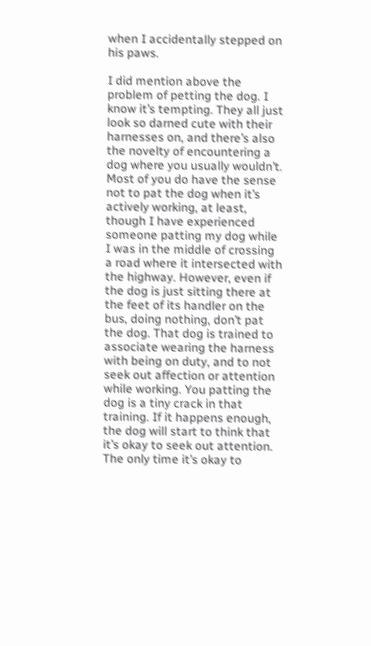when I accidentally stepped on his paws.

I did mention above the problem of petting the dog. I know it’s tempting. They all just look so darned cute with their harnesses on, and there’s also the novelty of encountering a dog where you usually wouldn’t. Most of you do have the sense not to pat the dog when it’s actively working, at least, though I have experienced someone patting my dog while I was in the middle of crossing a road where it intersected with the highway. However, even if the dog is just sitting there at the feet of its handler on the bus, doing nothing, don’t pat the dog. That dog is trained to associate wearing the harness with being on duty, and to not seek out affection or attention while working. You patting the dog is a tiny crack in that training. If it happens enough, the dog will start to think that it’s okay to seek out attention. The only time it’s okay to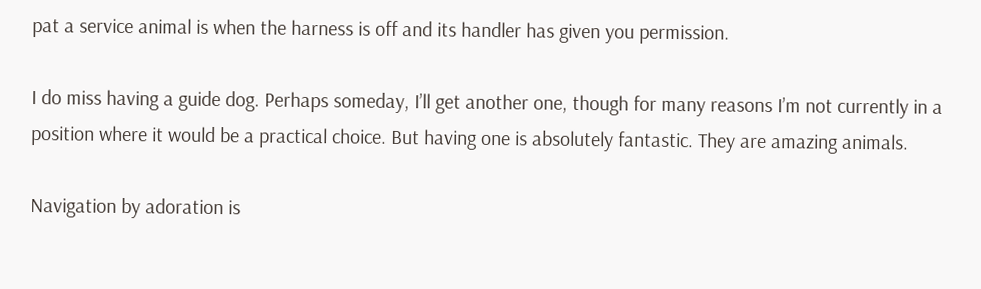pat a service animal is when the harness is off and its handler has given you permission.

I do miss having a guide dog. Perhaps someday, I’ll get another one, though for many reasons I’m not currently in a position where it would be a practical choice. But having one is absolutely fantastic. They are amazing animals.

Navigation by adoration is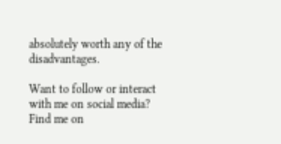absolutely worth any of the disadvantages.

Want to follow or interact with me on social media? Find me on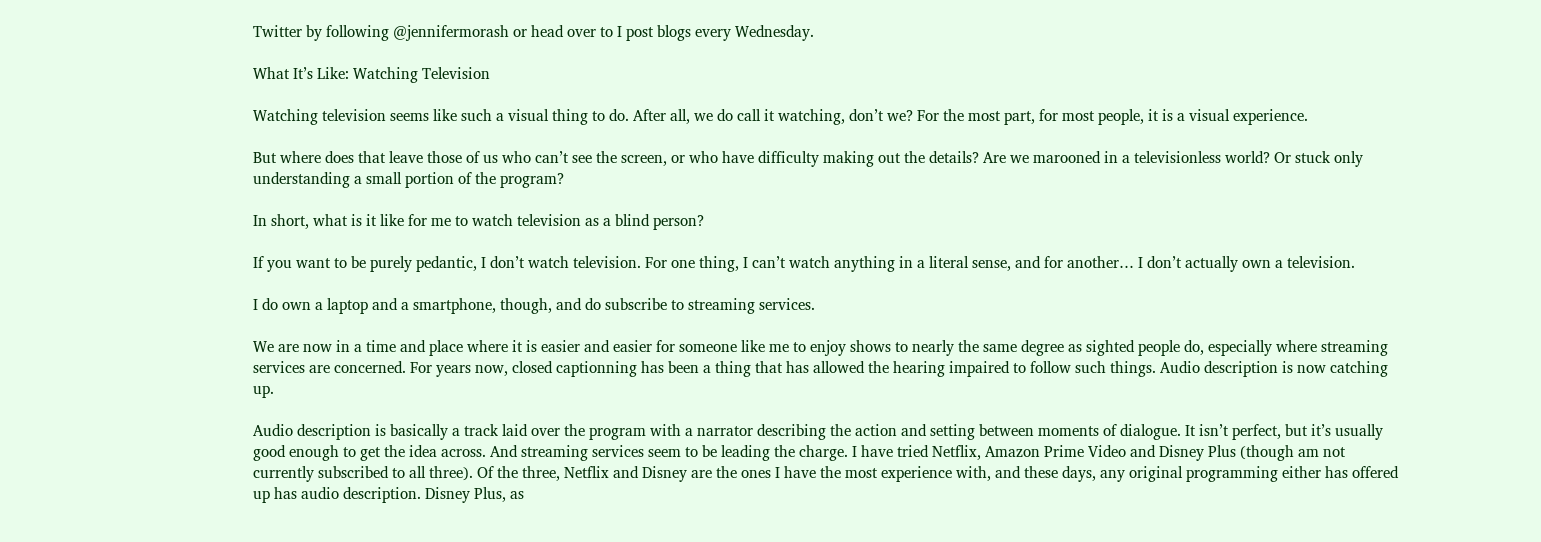Twitter by following @jennifermorash or head over to I post blogs every Wednesday.

What It’s Like: Watching Television

Watching television seems like such a visual thing to do. After all, we do call it watching, don’t we? For the most part, for most people, it is a visual experience.

But where does that leave those of us who can’t see the screen, or who have difficulty making out the details? Are we marooned in a televisionless world? Or stuck only understanding a small portion of the program?

In short, what is it like for me to watch television as a blind person?

If you want to be purely pedantic, I don’t watch television. For one thing, I can’t watch anything in a literal sense, and for another… I don’t actually own a television.

I do own a laptop and a smartphone, though, and do subscribe to streaming services.

We are now in a time and place where it is easier and easier for someone like me to enjoy shows to nearly the same degree as sighted people do, especially where streaming services are concerned. For years now, closed captionning has been a thing that has allowed the hearing impaired to follow such things. Audio description is now catching up.

Audio description is basically a track laid over the program with a narrator describing the action and setting between moments of dialogue. It isn’t perfect, but it’s usually good enough to get the idea across. And streaming services seem to be leading the charge. I have tried Netflix, Amazon Prime Video and Disney Plus (though am not currently subscribed to all three). Of the three, Netflix and Disney are the ones I have the most experience with, and these days, any original programming either has offered up has audio description. Disney Plus, as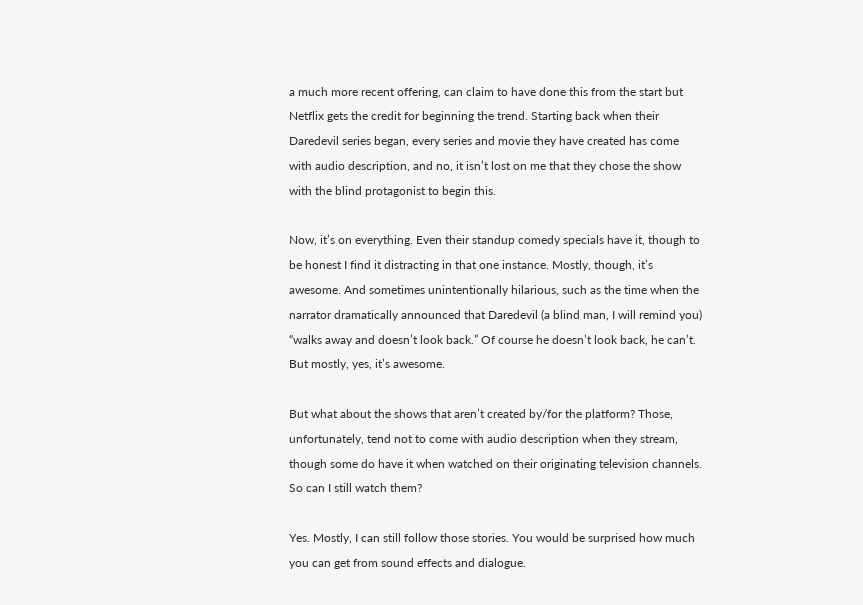a much more recent offering, can claim to have done this from the start but Netflix gets the credit for beginning the trend. Starting back when their Daredevil series began, every series and movie they have created has come with audio description, and no, it isn’t lost on me that they chose the show with the blind protagonist to begin this.

Now, it’s on everything. Even their standup comedy specials have it, though to be honest I find it distracting in that one instance. Mostly, though, it’s awesome. And sometimes unintentionally hilarious, such as the time when the narrator dramatically announced that Daredevil (a blind man, I will remind you) “walks away and doesn’t look back.” Of course he doesn’t look back, he can’t. But mostly, yes, it’s awesome.

But what about the shows that aren’t created by/for the platform? Those, unfortunately, tend not to come with audio description when they stream, though some do have it when watched on their originating television channels. So can I still watch them?

Yes. Mostly, I can still follow those stories. You would be surprised how much you can get from sound effects and dialogue.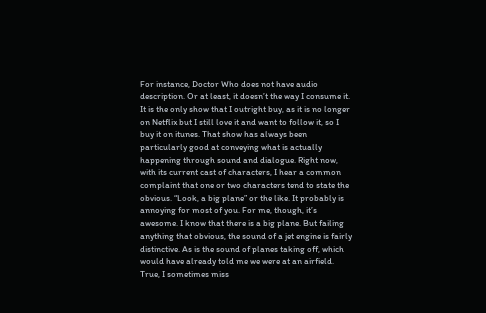For instance, Doctor Who does not have audio description. Or at least, it doesn’t the way I consume it. It is the only show that I outright buy, as it is no longer on Netflix but I still love it and want to follow it, so I buy it on itunes. That show has always been particularly good at conveying what is actually happening through sound and dialogue. Right now, with its current cast of characters, I hear a common complaint that one or two characters tend to state the obvious. “Look, a big plane” or the like. It probably is annoying for most of you. For me, though, it’s awesome. I know that there is a big plane. But failing anything that obvious, the sound of a jet engine is fairly distinctive. As is the sound of planes taking off, which would have already told me we were at an airfield. True, I sometimes miss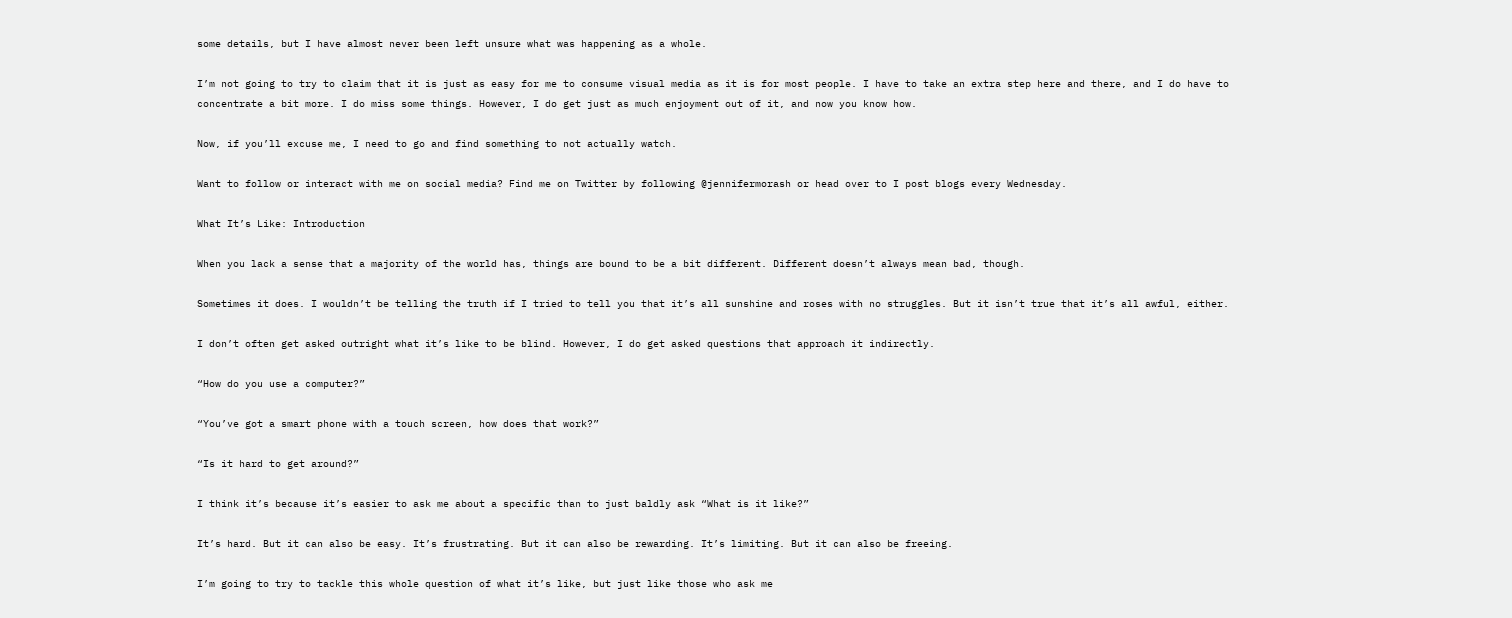some details, but I have almost never been left unsure what was happening as a whole.

I’m not going to try to claim that it is just as easy for me to consume visual media as it is for most people. I have to take an extra step here and there, and I do have to concentrate a bit more. I do miss some things. However, I do get just as much enjoyment out of it, and now you know how.

Now, if you’ll excuse me, I need to go and find something to not actually watch.

Want to follow or interact with me on social media? Find me on Twitter by following @jennifermorash or head over to I post blogs every Wednesday.

What It’s Like: Introduction

When you lack a sense that a majority of the world has, things are bound to be a bit different. Different doesn’t always mean bad, though.

Sometimes it does. I wouldn’t be telling the truth if I tried to tell you that it’s all sunshine and roses with no struggles. But it isn’t true that it’s all awful, either.

I don’t often get asked outright what it’s like to be blind. However, I do get asked questions that approach it indirectly.

“How do you use a computer?”

“You’ve got a smart phone with a touch screen, how does that work?”

“Is it hard to get around?”

I think it’s because it’s easier to ask me about a specific than to just baldly ask “What is it like?”

It’s hard. But it can also be easy. It’s frustrating. But it can also be rewarding. It’s limiting. But it can also be freeing.

I’m going to try to tackle this whole question of what it’s like, but just like those who ask me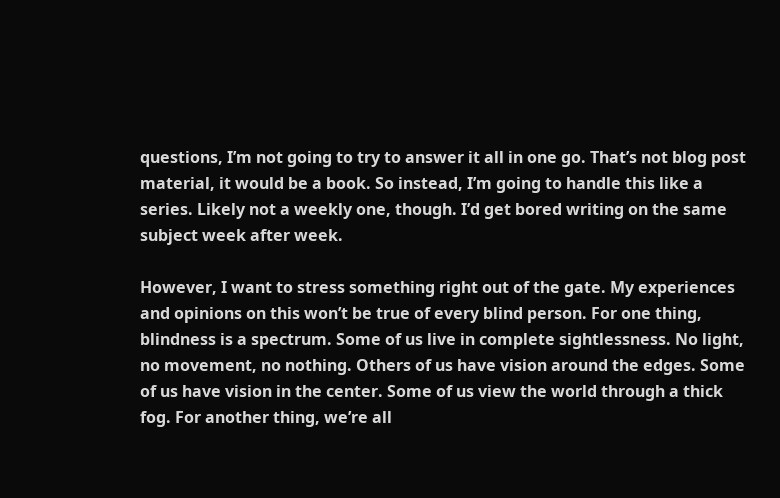questions, I’m not going to try to answer it all in one go. That’s not blog post material, it would be a book. So instead, I’m going to handle this like a series. Likely not a weekly one, though. I’d get bored writing on the same subject week after week.

However, I want to stress something right out of the gate. My experiences and opinions on this won’t be true of every blind person. For one thing, blindness is a spectrum. Some of us live in complete sightlessness. No light, no movement, no nothing. Others of us have vision around the edges. Some of us have vision in the center. Some of us view the world through a thick fog. For another thing, we’re all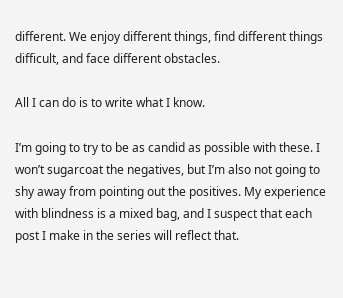different. We enjoy different things, find different things difficult, and face different obstacles.

All I can do is to write what I know.

I’m going to try to be as candid as possible with these. I won’t sugarcoat the negatives, but I’m also not going to shy away from pointing out the positives. My experience with blindness is a mixed bag, and I suspect that each post I make in the series will reflect that.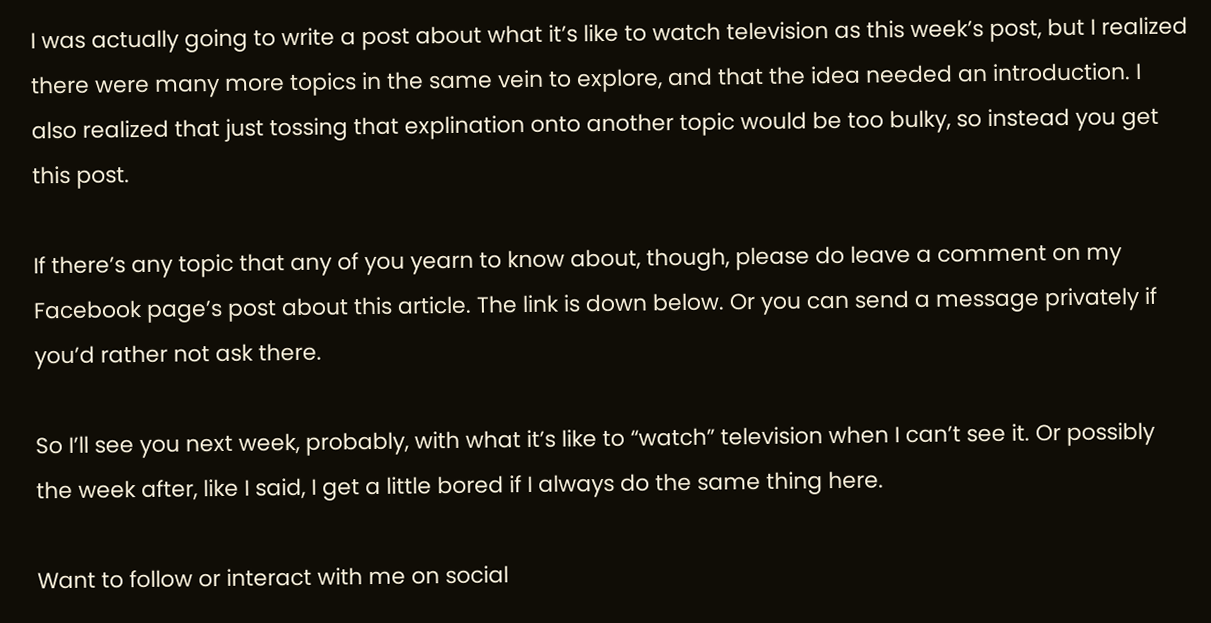I was actually going to write a post about what it’s like to watch television as this week’s post, but I realized there were many more topics in the same vein to explore, and that the idea needed an introduction. I also realized that just tossing that explination onto another topic would be too bulky, so instead you get this post.

If there’s any topic that any of you yearn to know about, though, please do leave a comment on my Facebook page’s post about this article. The link is down below. Or you can send a message privately if you’d rather not ask there.

So I’ll see you next week, probably, with what it’s like to “watch” television when I can’t see it. Or possibly the week after, like I said, I get a little bored if I always do the same thing here.

Want to follow or interact with me on social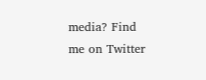media? Find me on Twitter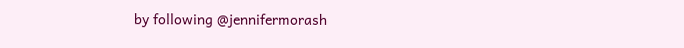by following @jennifermorash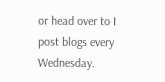or head over to I post blogs every Wednesday.